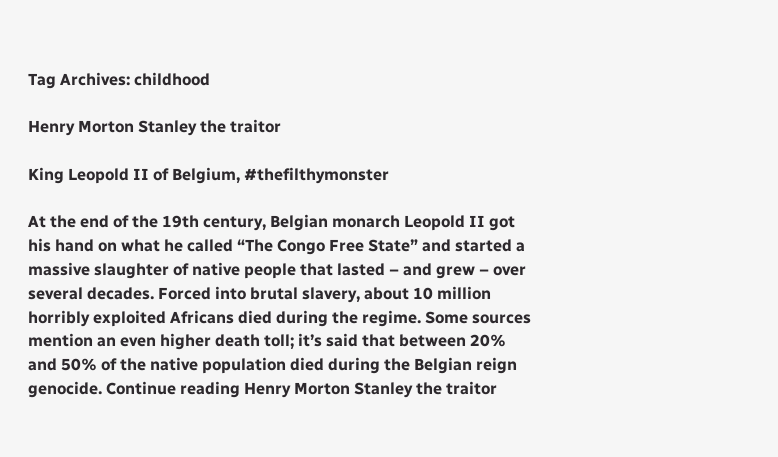Tag Archives: childhood

Henry Morton Stanley the traitor

King Leopold II of Belgium, #thefilthymonster

At the end of the 19th century, Belgian monarch Leopold II got his hand on what he called “The Congo Free State” and started a massive slaughter of native people that lasted – and grew – over several decades. Forced into brutal slavery, about 10 million horribly exploited Africans died during the regime. Some sources mention an even higher death toll; it’s said that between 20% and 50% of the native population died during the Belgian reign genocide. Continue reading Henry Morton Stanley the traitor